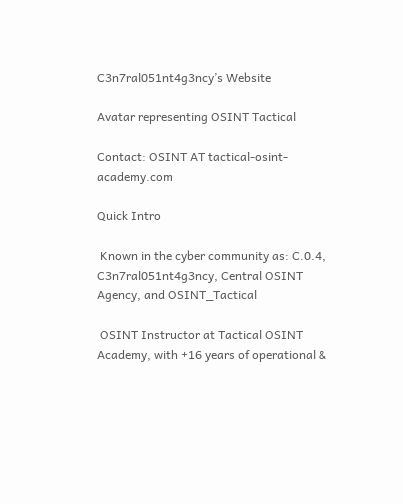C3n7ral051nt4g3ncy’s Website

Avatar representing OSINT Tactical

Contact: OSINT AT tactical-osint-academy.com

Quick Intro

 Known in the cyber community as: C.0.4, C3n7ral051nt4g3ncy, Central OSINT Agency, and OSINT_Tactical

 OSINT Instructor at Tactical OSINT Academy, with +16 years of operational &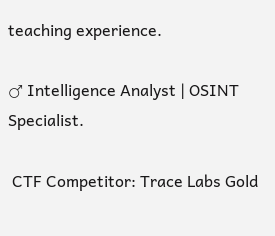teaching experience.

♂ Intelligence Analyst | OSINT Specialist.

 CTF Competitor: Trace Labs Gold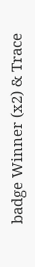badge Winner (x2) & Trace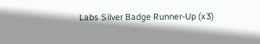Labs Silver Badge Runner-Up (x3)